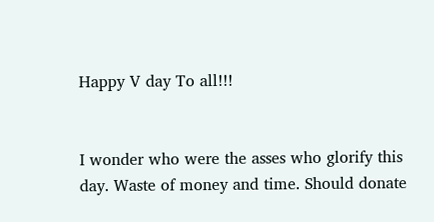Happy V day To all!!!


I wonder who were the asses who glorify this day. Waste of money and time. Should donate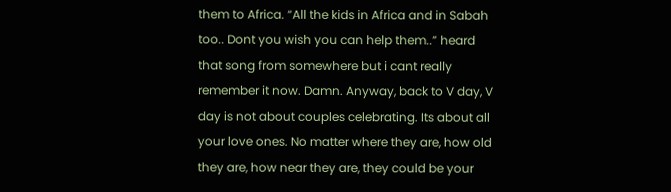them to Africa. “All the kids in Africa and in Sabah too.. Dont you wish you can help them..” heard that song from somewhere but i cant really remember it now. Damn. Anyway, back to V day, V day is not about couples celebrating. Its about all your love ones. No matter where they are, how old they are, how near they are, they could be your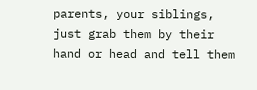parents, your siblings, just grab them by their hand or head and tell them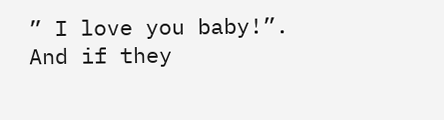” I love you baby!”. And if they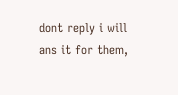dont reply i will ans it for them,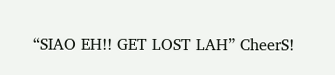“SIAO EH!! GET LOST LAH” CheerS!